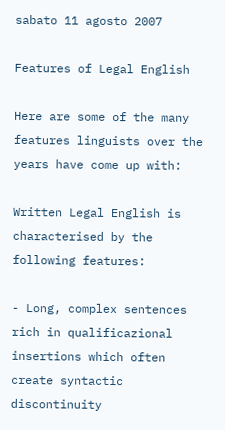sabato 11 agosto 2007

Features of Legal English

Here are some of the many features linguists over the years have come up with:

Written Legal English is characterised by the following features:

- Long, complex sentences rich in qualificazional insertions which often create syntactic discontinuity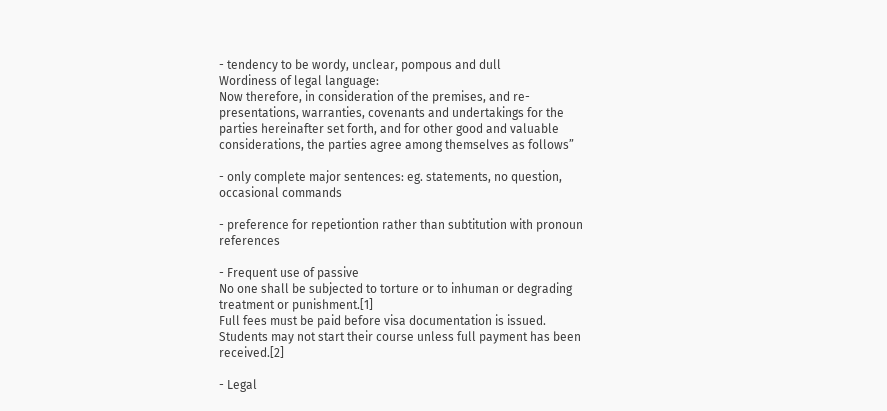- tendency to be wordy, unclear, pompous and dull
Wordiness of legal language:
Now therefore, in consideration of the premises, and re-presentations, warranties, covenants and undertakings for the parties hereinafter set forth, and for other good and valuable considerations, the parties agree among themselves as follows”

- only complete major sentences: eg. statements, no question, occasional commands

- preference for repetiontion rather than subtitution with pronoun references

- Frequent use of passive
No one shall be subjected to torture or to inhuman or degrading treatment or punishment.[1]
Full fees must be paid before visa documentation is issued. Students may not start their course unless full payment has been received.[2]

- Legal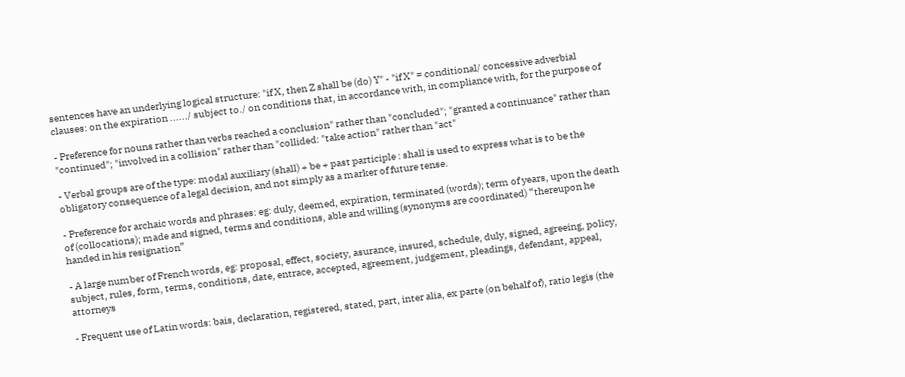sentences have an underlying logical structure: "if X, then Z shall be (do) Y" - "if X" = conditional/ concessive adverbial clauses: on the expiration ....../ subject to./ on conditions that, in accordance with, in compliance with, for the purpose of

- Preference for nouns rather than verbs reached a conclusion" rather than "concluded"; "granted a continuance" rather than "continued"; "involved in a collision" rather than "collided: "take action" rather than "act"

- Verbal groups are of the type: modal auxiliary (shall) + be + past participle : shall is used to express what is to be the obligatory consequence of a legal decision, and not simply as a marker of future tense.

- Preference for archaic words and phrases: eg: duly, deemed, expiration, terminated (words); term of years, upon the death of (collocations); made and signed, terms and conditions, able and willing (synonyms are coordinated) “thereupon he handed in his resignation”

- A large number of French words, eg: proposal, effect, society, asurance, insured, schedule, duly, signed, agreeing, policy, subject, rules, form, terms, conditions, date, entrace, accepted, agreement, judgement, pleadings, defendant, appeal, attorneys

- Frequent use of Latin words: bais, declaration, registered, stated, part, inter alia, ex parte (on behalf of), ratio legis (the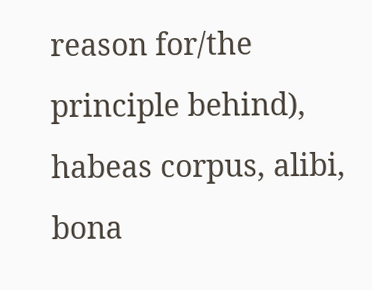reason for/the principle behind), habeas corpus, alibi, bona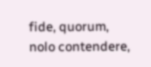fide, quorum, nolo contendere,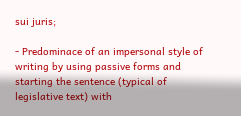sui juris;

- Predominace of an impersonal style of writing by using passive forms and starting the sentence (typical of legislative text) with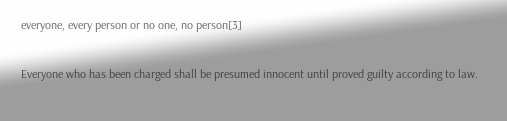everyone, every person or no one, no person[3]

Everyone who has been charged shall be presumed innocent until proved guilty according to law.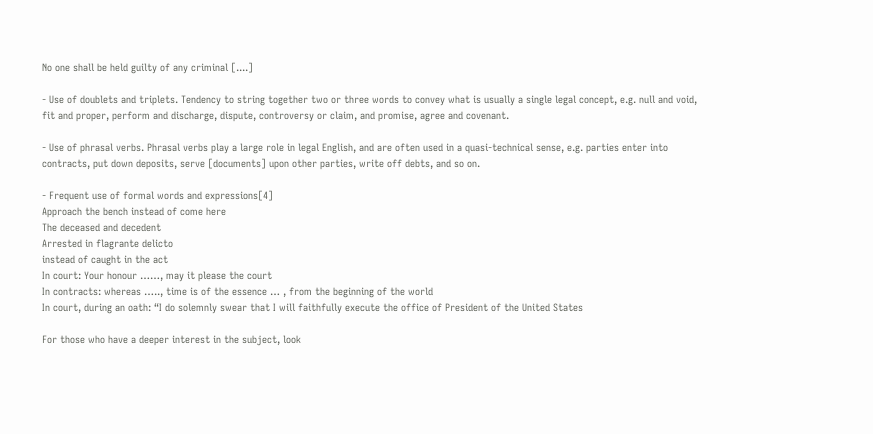No one shall be held guilty of any criminal [....]

- Use of doublets and triplets. Tendency to string together two or three words to convey what is usually a single legal concept, e.g. null and void, fit and proper, perform and discharge, dispute, controversy or claim, and promise, agree and covenant.

- Use of phrasal verbs. Phrasal verbs play a large role in legal English, and are often used in a quasi-technical sense, e.g. parties enter into contracts, put down deposits, serve [documents] upon other parties, write off debts, and so on.

- Frequent use of formal words and expressions[4]
Approach the bench instead of come here
The deceased and decedent
Arrested in flagrante delicto
instead of caught in the act
In court: Your honour ……, may it please the court
In contracts: whereas ….., time is of the essence … , from the beginning of the world
In court, during an oath: “I do solemnly swear that I will faithfully execute the office of President of the United States

For those who have a deeper interest in the subject, look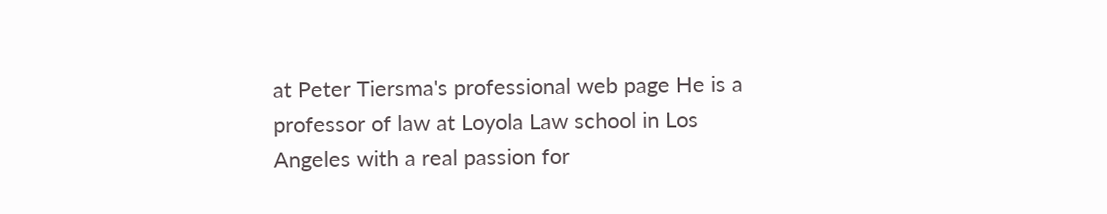at Peter Tiersma's professional web page He is a professor of law at Loyola Law school in Los Angeles with a real passion for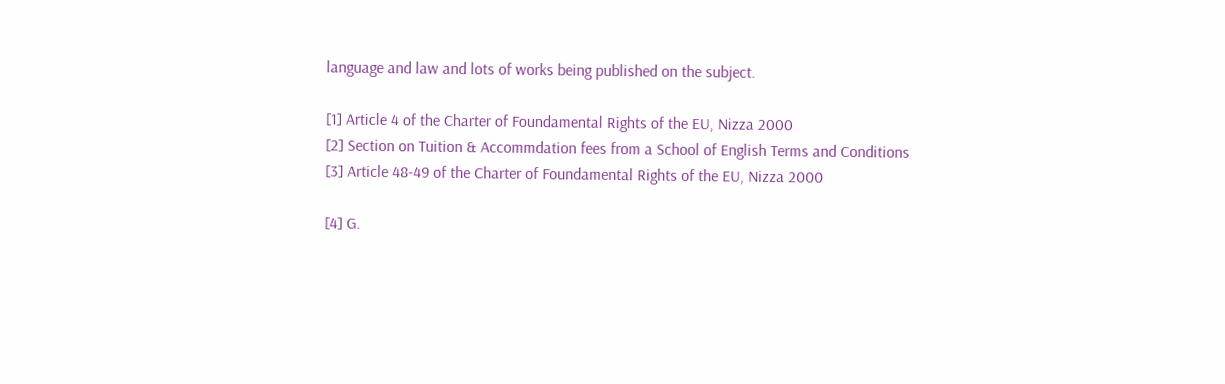language and law and lots of works being published on the subject.

[1] Article 4 of the Charter of Foundamental Rights of the EU, Nizza 2000
[2] Section on Tuition & Accommdation fees from a School of English Terms and Conditions
[3] Article 48-49 of the Charter of Foundamental Rights of the EU, Nizza 2000

[4] G.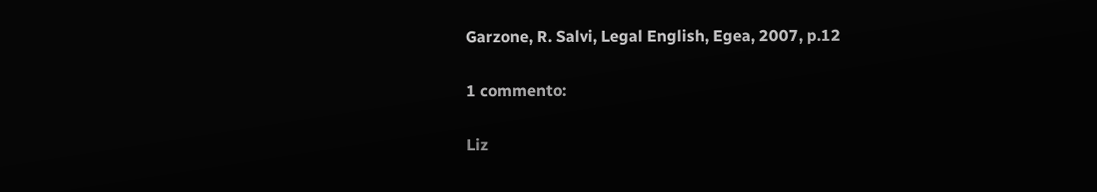Garzone, R. Salvi, Legal English, Egea, 2007, p.12

1 commento:

Liz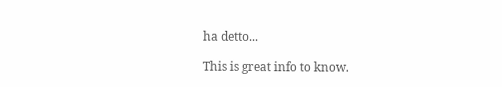ha detto...

This is great info to know.